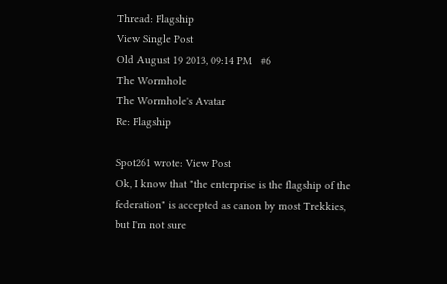Thread: Flagship
View Single Post
Old August 19 2013, 09:14 PM   #6
The Wormhole
The Wormhole's Avatar
Re: Flagship

Spot261 wrote: View Post
Ok, I know that "the enterprise is the flagship of the federation" is accepted as canon by most Trekkies, but I'm not sure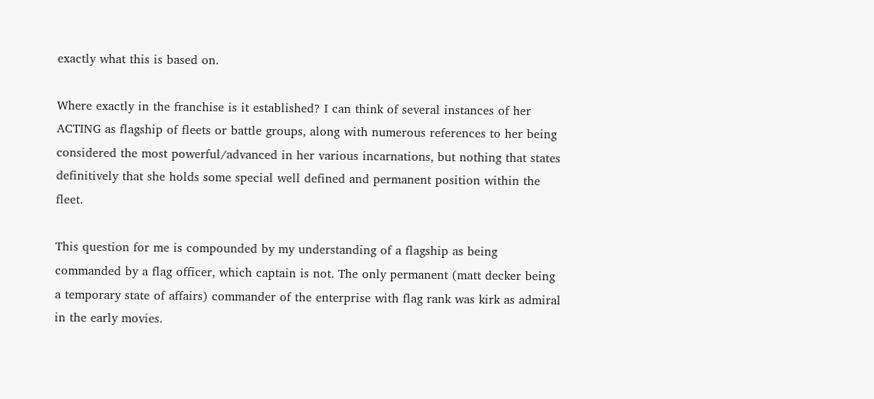exactly what this is based on.

Where exactly in the franchise is it established? I can think of several instances of her ACTING as flagship of fleets or battle groups, along with numerous references to her being considered the most powerful/advanced in her various incarnations, but nothing that states definitively that she holds some special well defined and permanent position within the fleet.

This question for me is compounded by my understanding of a flagship as being commanded by a flag officer, which captain is not. The only permanent (matt decker being a temporary state of affairs) commander of the enterprise with flag rank was kirk as admiral in the early movies.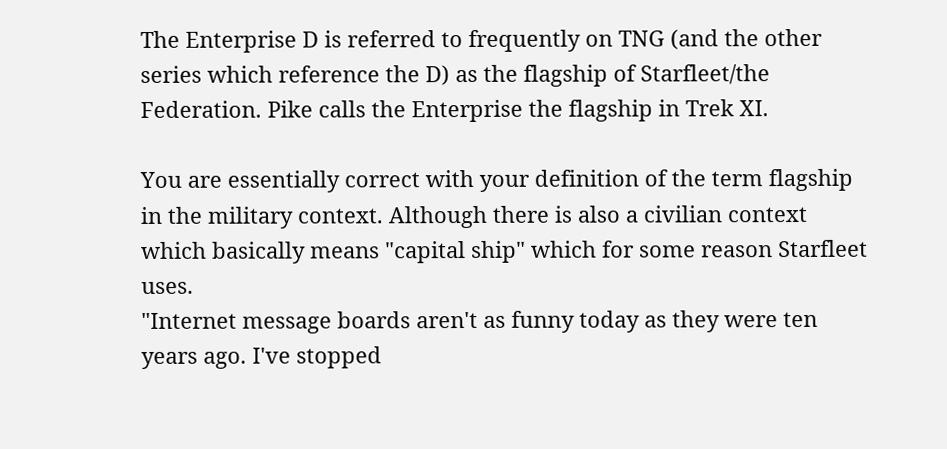The Enterprise D is referred to frequently on TNG (and the other series which reference the D) as the flagship of Starfleet/the Federation. Pike calls the Enterprise the flagship in Trek XI.

You are essentially correct with your definition of the term flagship in the military context. Although there is also a civilian context which basically means "capital ship" which for some reason Starfleet uses.
"Internet message boards aren't as funny today as they were ten years ago. I've stopped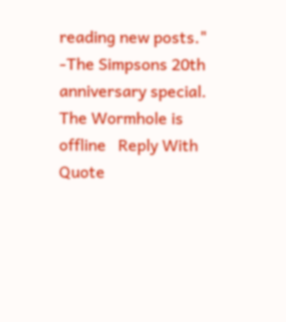reading new posts." -The Simpsons 20th anniversary special.
The Wormhole is offline   Reply With Quote